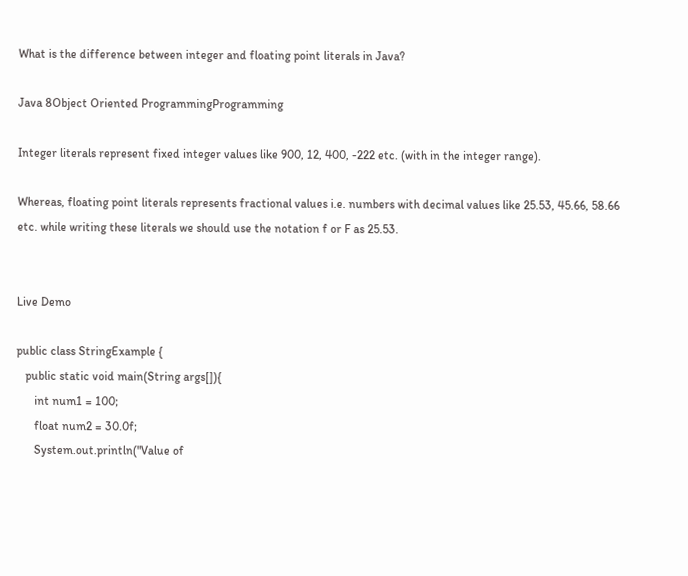What is the difference between integer and floating point literals in Java?

Java 8Object Oriented ProgrammingProgramming

Integer literals represent fixed integer values like 900, 12, 400, -222 etc. (with in the integer range).

Whereas, floating point literals represents fractional values i.e. numbers with decimal values like 25.53, 45.66, 58.66 etc. while writing these literals we should use the notation f or F as 25.53.


Live Demo

public class StringExample {
   public static void main(String args[]){
      int num1 = 100;
      float num2 = 30.0f;
      System.out.println("Value of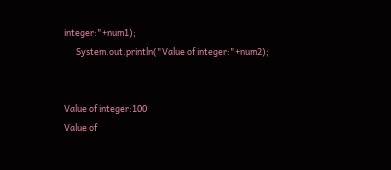integer:"+num1);
      System.out.println("Value of integer:"+num2);


Value of integer:100
Value of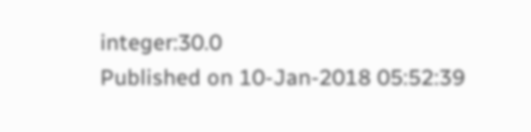integer:30.0
Published on 10-Jan-2018 05:52:39